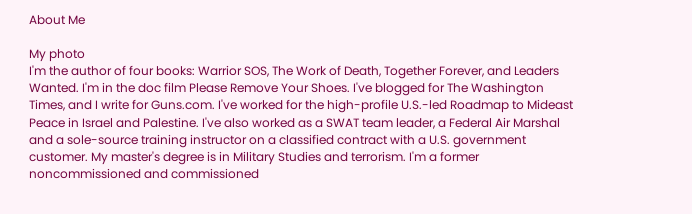About Me

My photo
I'm the author of four books: Warrior SOS, The Work of Death, Together Forever, and Leaders Wanted. I'm in the doc film Please Remove Your Shoes. I've blogged for The Washington Times, and I write for Guns.com. I've worked for the high-profile U.S.-led Roadmap to Mideast Peace in Israel and Palestine. I've also worked as a SWAT team leader, a Federal Air Marshal and a sole-source training instructor on a classified contract with a U.S. government customer. My master's degree is in Military Studies and terrorism. I'm a former noncommissioned and commissioned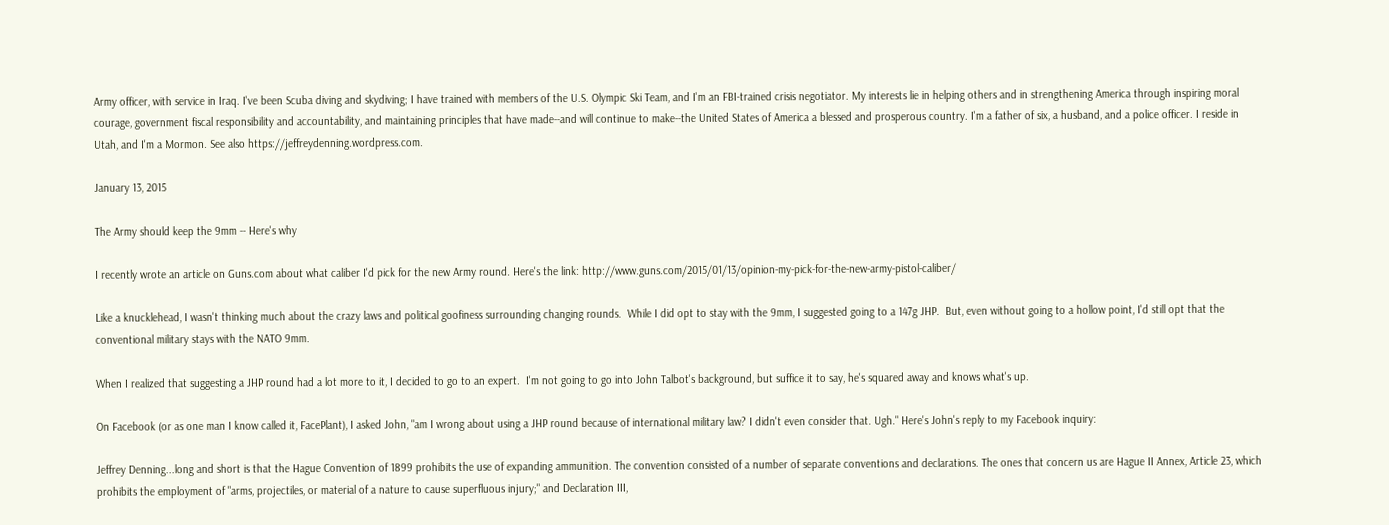Army officer, with service in Iraq. I've been Scuba diving and skydiving; I have trained with members of the U.S. Olympic Ski Team, and I'm an FBI-trained crisis negotiator. My interests lie in helping others and in strengthening America through inspiring moral courage, government fiscal responsibility and accountability, and maintaining principles that have made--and will continue to make--the United States of America a blessed and prosperous country. I'm a father of six, a husband, and a police officer. I reside in Utah, and I'm a Mormon. See also https://jeffreydenning.wordpress.com.

January 13, 2015

The Army should keep the 9mm -- Here's why

I recently wrote an article on Guns.com about what caliber I'd pick for the new Army round. Here's the link: http://www.guns.com/2015/01/13/opinion-my-pick-for-the-new-army-pistol-caliber/

Like a knucklehead, I wasn't thinking much about the crazy laws and political goofiness surrounding changing rounds.  While I did opt to stay with the 9mm, I suggested going to a 147g JHP.  But, even without going to a hollow point, I'd still opt that the conventional military stays with the NATO 9mm.

When I realized that suggesting a JHP round had a lot more to it, I decided to go to an expert.  I'm not going to go into John Talbot's background, but suffice it to say, he's squared away and knows what's up.

On Facebook (or as one man I know called it, FacePlant), I asked John, "am I wrong about using a JHP round because of international military law? I didn't even consider that. Ugh." Here's John's reply to my Facebook inquiry:

Jeffrey Denning...long and short is that the Hague Convention of 1899 prohibits the use of expanding ammunition. The convention consisted of a number of separate conventions and declarations. The ones that concern us are Hague II Annex, Article 23, which prohibits the employment of "arms, projectiles, or material of a nature to cause superfluous injury;" and Declaration III,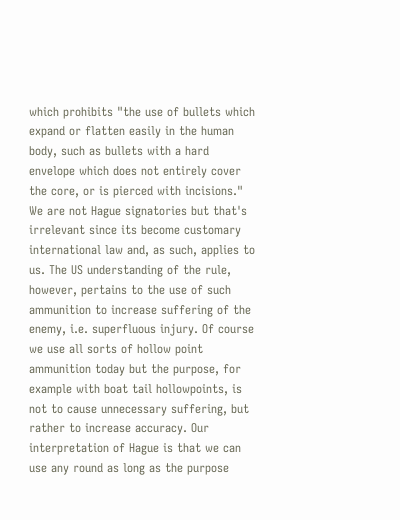which prohibits "the use of bullets which expand or flatten easily in the human body, such as bullets with a hard envelope which does not entirely cover the core, or is pierced with incisions." We are not Hague signatories but that's irrelevant since its become customary international law and, as such, applies to us. The US understanding of the rule, however, pertains to the use of such ammunition to increase suffering of the enemy, i.e. superfluous injury. Of course we use all sorts of hollow point ammunition today but the purpose, for example with boat tail hollowpoints, is not to cause unnecessary suffering, but rather to increase accuracy. Our interpretation of Hague is that we can use any round as long as the purpose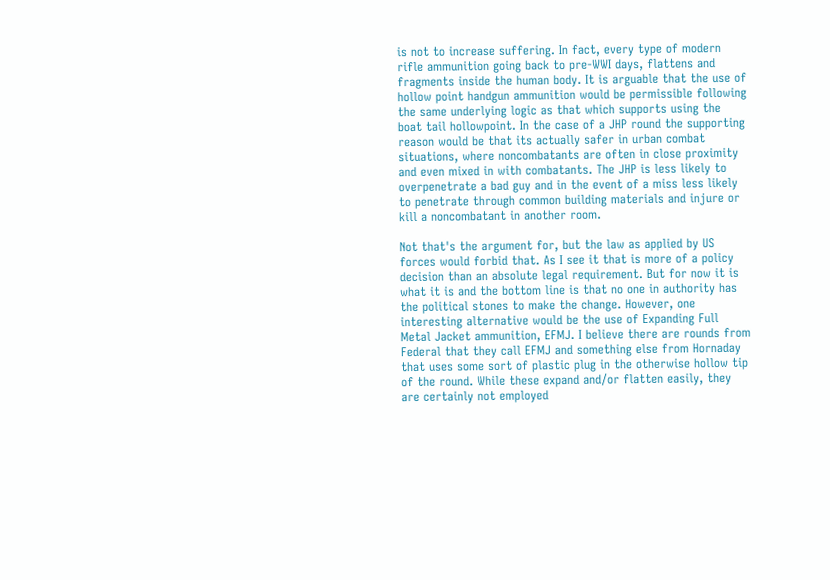is not to increase suffering. In fact, every type of modern rifle ammunition going back to pre-WWI days, flattens and fragments inside the human body. It is arguable that the use of hollow point handgun ammunition would be permissible following the same underlying logic as that which supports using the boat tail hollowpoint. In the case of a JHP round the supporting reason would be that its actually safer in urban combat situations, where noncombatants are often in close proximity and even mixed in with combatants. The JHP is less likely to overpenetrate a bad guy and in the event of a miss less likely to penetrate through common building materials and injure or kill a noncombatant in another room.

Not that's the argument for, but the law as applied by US forces would forbid that. As I see it that is more of a policy decision than an absolute legal requirement. But for now it is what it is and the bottom line is that no one in authority has the political stones to make the change. However, one interesting alternative would be the use of Expanding Full Metal Jacket ammunition, EFMJ. I believe there are rounds from Federal that they call EFMJ and something else from Hornaday that uses some sort of plastic plug in the otherwise hollow tip of the round. While these expand and/or flatten easily, they are certainly not employed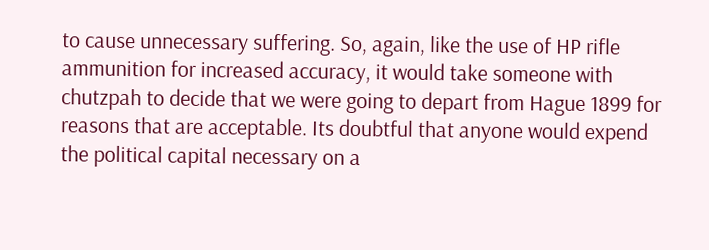to cause unnecessary suffering. So, again, like the use of HP rifle ammunition for increased accuracy, it would take someone with chutzpah to decide that we were going to depart from Hague 1899 for reasons that are acceptable. Its doubtful that anyone would expend the political capital necessary on a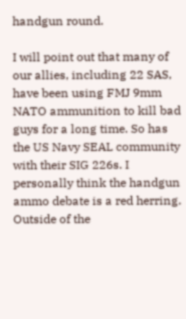handgun round.

I will point out that many of our allies, including 22 SAS, have been using FMJ 9mm NATO ammunition to kill bad guys for a long time. So has the US Navy SEAL community with their SIG 226s. I personally think the handgun ammo debate is a red herring. Outside of the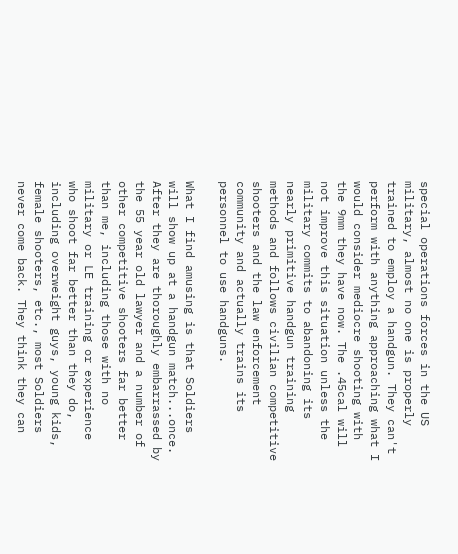special operations forces in the US military, almost no one is properly trained to employ a handgun. They can't perform with anything approaching what I would consider mediocre shooting with the 9mm they have now. The .45cal will not improve this situation unless the military commits to abandoning its nearly primitive handgun training methods and follows civilian competitive shooters and the law enforcement community and actually trains its personnel to use handguns.

What I find amusing is that Soldiers will show up at a handgun match...once. After they are thoroughly embarrassed by the 55 year old lawyer and a number of other competitive shooters far better than me, including those with no military or LE training or experience who shoot far better than they do, including overweight guys, young kids, female shooters, etc., most Soldiers never come back. They think they can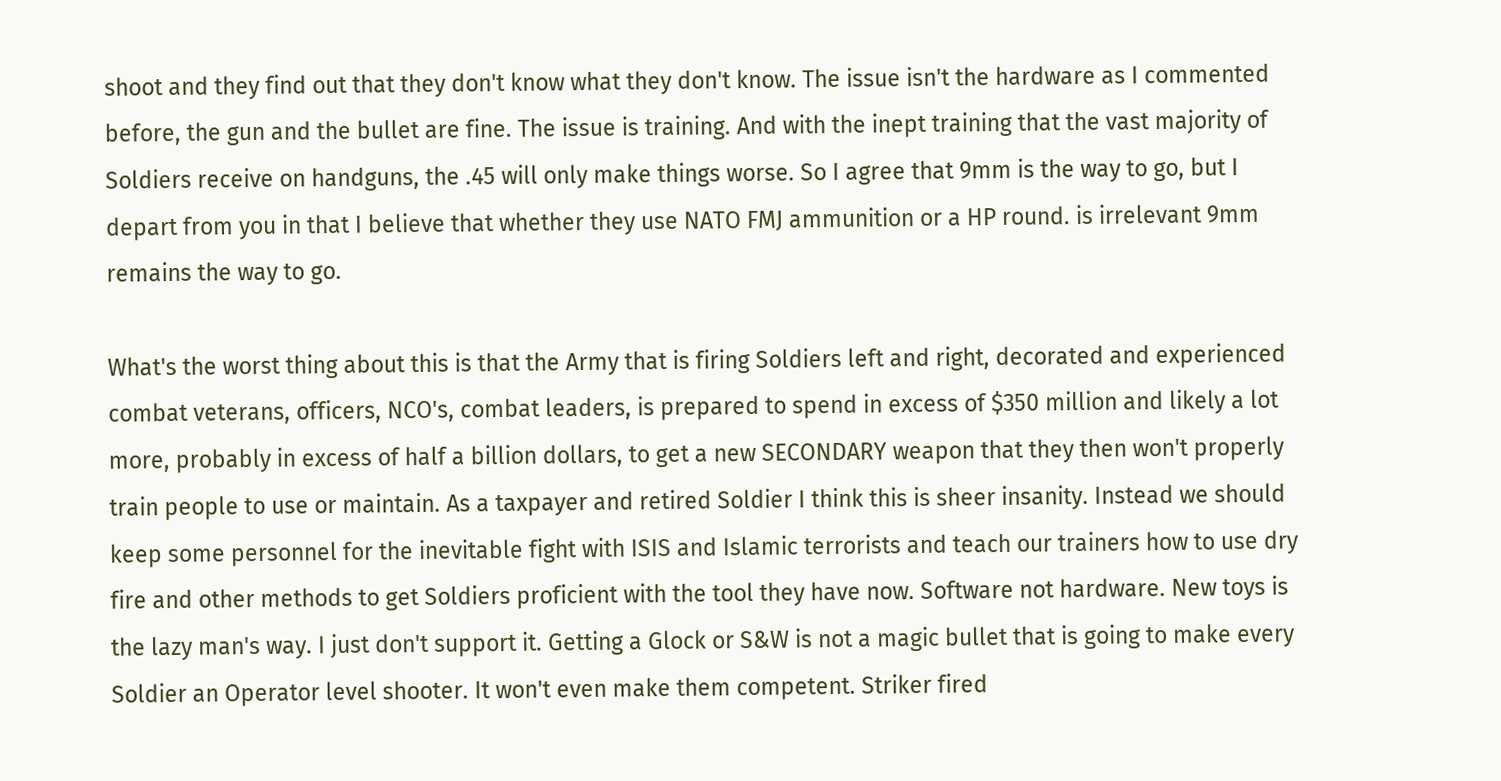shoot and they find out that they don't know what they don't know. The issue isn't the hardware as I commented before, the gun and the bullet are fine. The issue is training. And with the inept training that the vast majority of Soldiers receive on handguns, the .45 will only make things worse. So I agree that 9mm is the way to go, but I depart from you in that I believe that whether they use NATO FMJ ammunition or a HP round. is irrelevant 9mm remains the way to go.

What's the worst thing about this is that the Army that is firing Soldiers left and right, decorated and experienced combat veterans, officers, NCO's, combat leaders, is prepared to spend in excess of $350 million and likely a lot more, probably in excess of half a billion dollars, to get a new SECONDARY weapon that they then won't properly train people to use or maintain. As a taxpayer and retired Soldier I think this is sheer insanity. Instead we should keep some personnel for the inevitable fight with ISIS and Islamic terrorists and teach our trainers how to use dry fire and other methods to get Soldiers proficient with the tool they have now. Software not hardware. New toys is the lazy man's way. I just don't support it. Getting a Glock or S&W is not a magic bullet that is going to make every Soldier an Operator level shooter. It won't even make them competent. Striker fired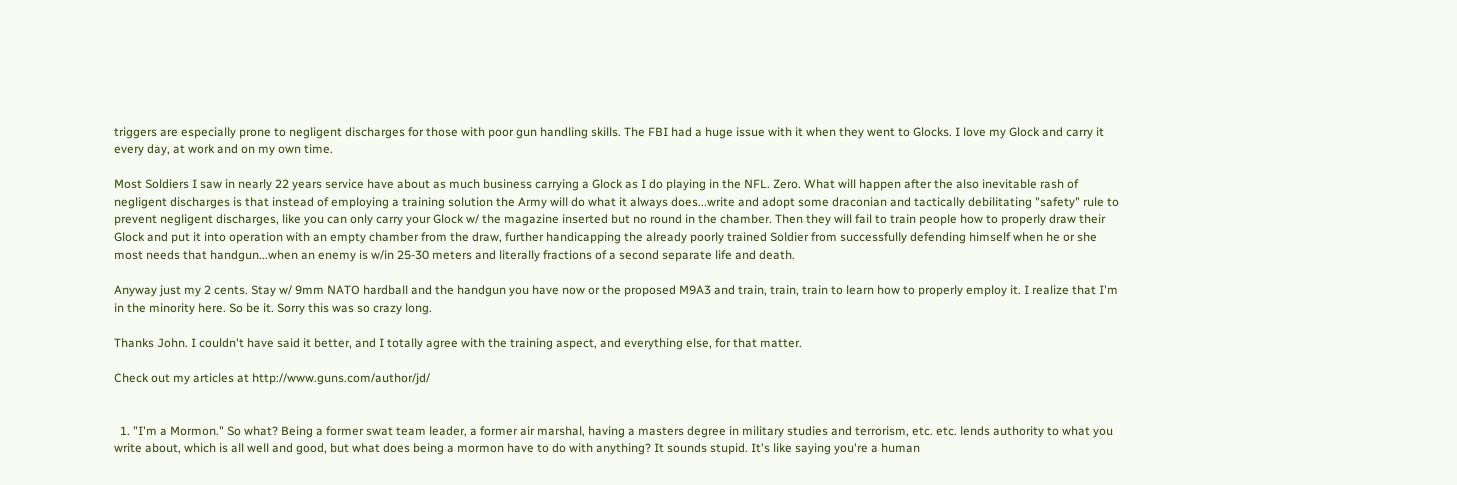triggers are especially prone to negligent discharges for those with poor gun handling skills. The FBI had a huge issue with it when they went to Glocks. I love my Glock and carry it every day, at work and on my own time.

Most Soldiers I saw in nearly 22 years service have about as much business carrying a Glock as I do playing in the NFL. Zero. What will happen after the also inevitable rash of negligent discharges is that instead of employing a training solution the Army will do what it always does...write and adopt some draconian and tactically debilitating "safety" rule to prevent negligent discharges, like you can only carry your Glock w/ the magazine inserted but no round in the chamber. Then they will fail to train people how to properly draw their Glock and put it into operation with an empty chamber from the draw, further handicapping the already poorly trained Soldier from successfully defending himself when he or she most needs that handgun...when an enemy is w/in 25-30 meters and literally fractions of a second separate life and death.

Anyway just my 2 cents. Stay w/ 9mm NATO hardball and the handgun you have now or the proposed M9A3 and train, train, train to learn how to properly employ it. I realize that I'm in the minority here. So be it. Sorry this was so crazy long.

Thanks John. I couldn't have said it better, and I totally agree with the training aspect, and everything else, for that matter.

Check out my articles at http://www.guns.com/author/jd/


  1. "I'm a Mormon." So what? Being a former swat team leader, a former air marshal, having a masters degree in military studies and terrorism, etc. etc. lends authority to what you write about, which is all well and good, but what does being a mormon have to do with anything? It sounds stupid. It's like saying you're a human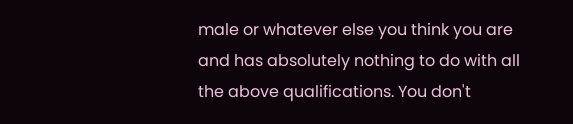male or whatever else you think you are and has absolutely nothing to do with all the above qualifications. You don't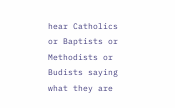hear Catholics or Baptists or Methodists or Budists saying what they are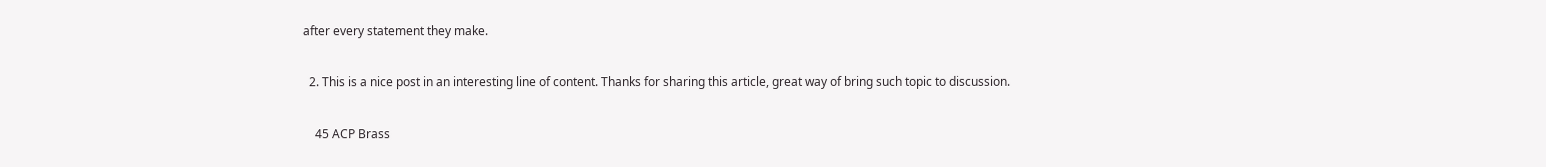after every statement they make.

  2. This is a nice post in an interesting line of content. Thanks for sharing this article, great way of bring such topic to discussion.

    45 ACP Brass